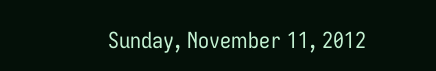Sunday, November 11, 2012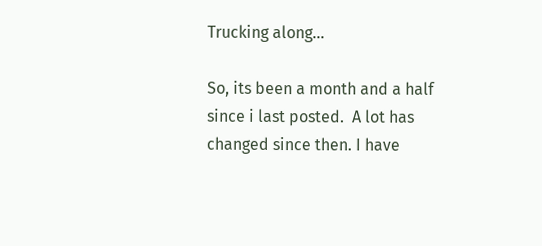Trucking along...

So, its been a month and a half since i last posted.  A lot has changed since then. I have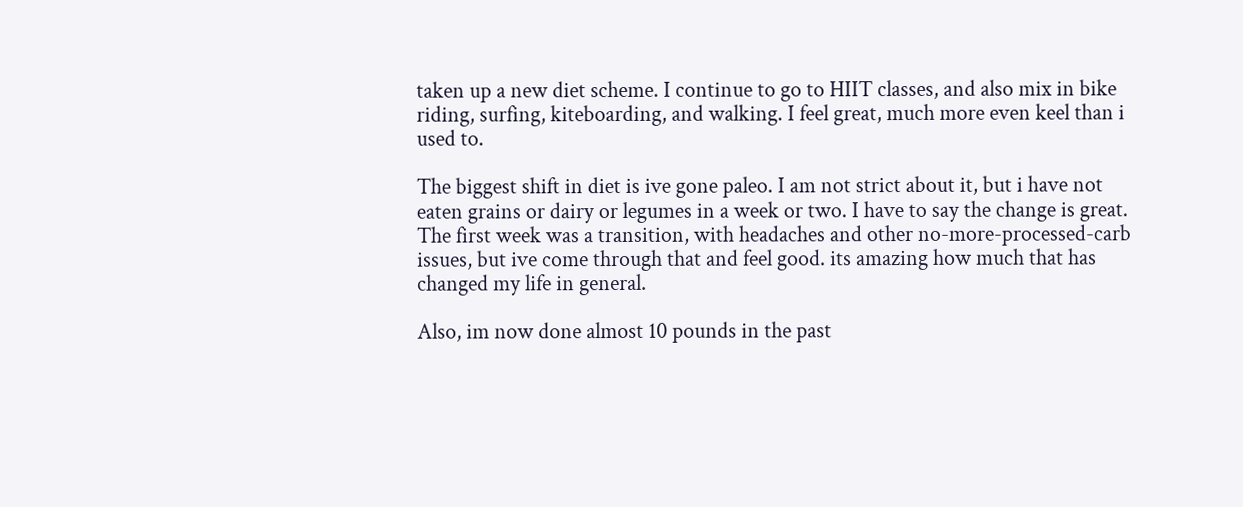taken up a new diet scheme. I continue to go to HIIT classes, and also mix in bike riding, surfing, kiteboarding, and walking. I feel great, much more even keel than i used to.

The biggest shift in diet is ive gone paleo. I am not strict about it, but i have not eaten grains or dairy or legumes in a week or two. I have to say the change is great. The first week was a transition, with headaches and other no-more-processed-carb issues, but ive come through that and feel good. its amazing how much that has changed my life in general.

Also, im now done almost 10 pounds in the past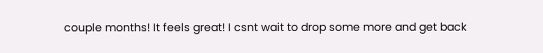couple months! It feels great! I csnt wait to drop some more and get back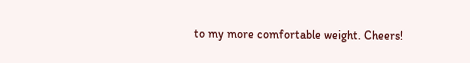to my more comfortable weight. Cheers!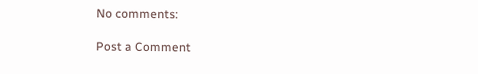No comments:

Post a Comment